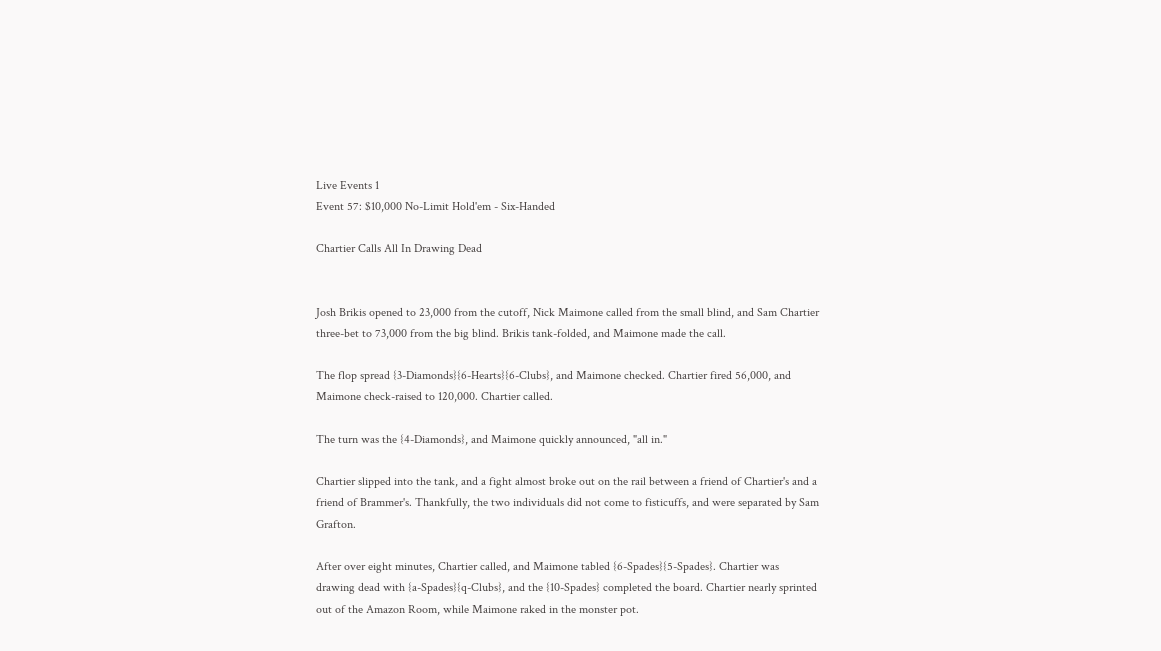Live Events 1
Event 57: $10,000 No-Limit Hold'em - Six-Handed

Chartier Calls All In Drawing Dead


Josh Brikis opened to 23,000 from the cutoff, Nick Maimone called from the small blind, and Sam Chartier three-bet to 73,000 from the big blind. Brikis tank-folded, and Maimone made the call.

The flop spread {3-Diamonds}{6-Hearts}{6-Clubs}, and Maimone checked. Chartier fired 56,000, and Maimone check-raised to 120,000. Chartier called.

The turn was the {4-Diamonds}, and Maimone quickly announced, "all in."

Chartier slipped into the tank, and a fight almost broke out on the rail between a friend of Chartier's and a friend of Brammer's. Thankfully, the two individuals did not come to fisticuffs, and were separated by Sam Grafton.

After over eight minutes, Chartier called, and Maimone tabled {6-Spades}{5-Spades}. Chartier was drawing dead with {a-Spades}{q-Clubs}, and the {10-Spades} completed the board. Chartier nearly sprinted out of the Amazon Room, while Maimone raked in the monster pot.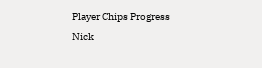Player Chips Progress
Nick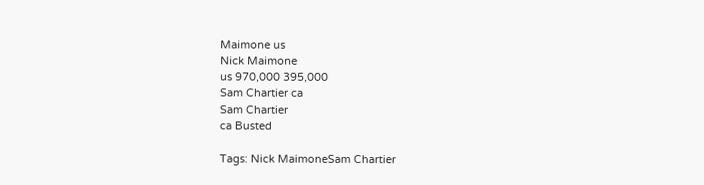Maimone us
Nick Maimone
us 970,000 395,000
Sam Chartier ca
Sam Chartier
ca Busted

Tags: Nick MaimoneSam Chartier